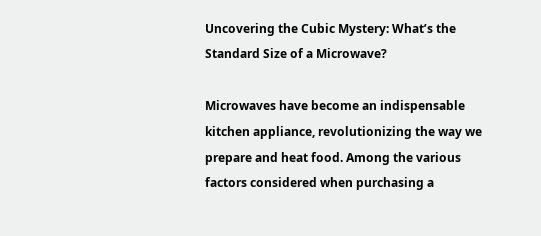Uncovering the Cubic Mystery: What’s the Standard Size of a Microwave?

Microwaves have become an indispensable kitchen appliance, revolutionizing the way we prepare and heat food. Among the various factors considered when purchasing a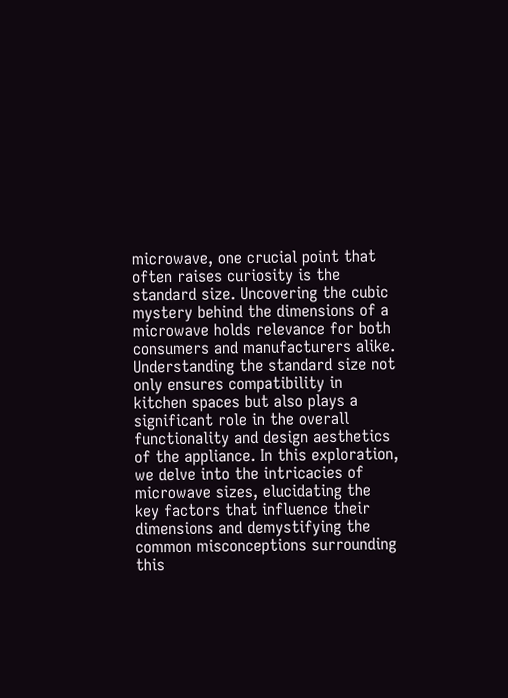microwave, one crucial point that often raises curiosity is the standard size. Uncovering the cubic mystery behind the dimensions of a microwave holds relevance for both consumers and manufacturers alike. Understanding the standard size not only ensures compatibility in kitchen spaces but also plays a significant role in the overall functionality and design aesthetics of the appliance. In this exploration, we delve into the intricacies of microwave sizes, elucidating the key factors that influence their dimensions and demystifying the common misconceptions surrounding this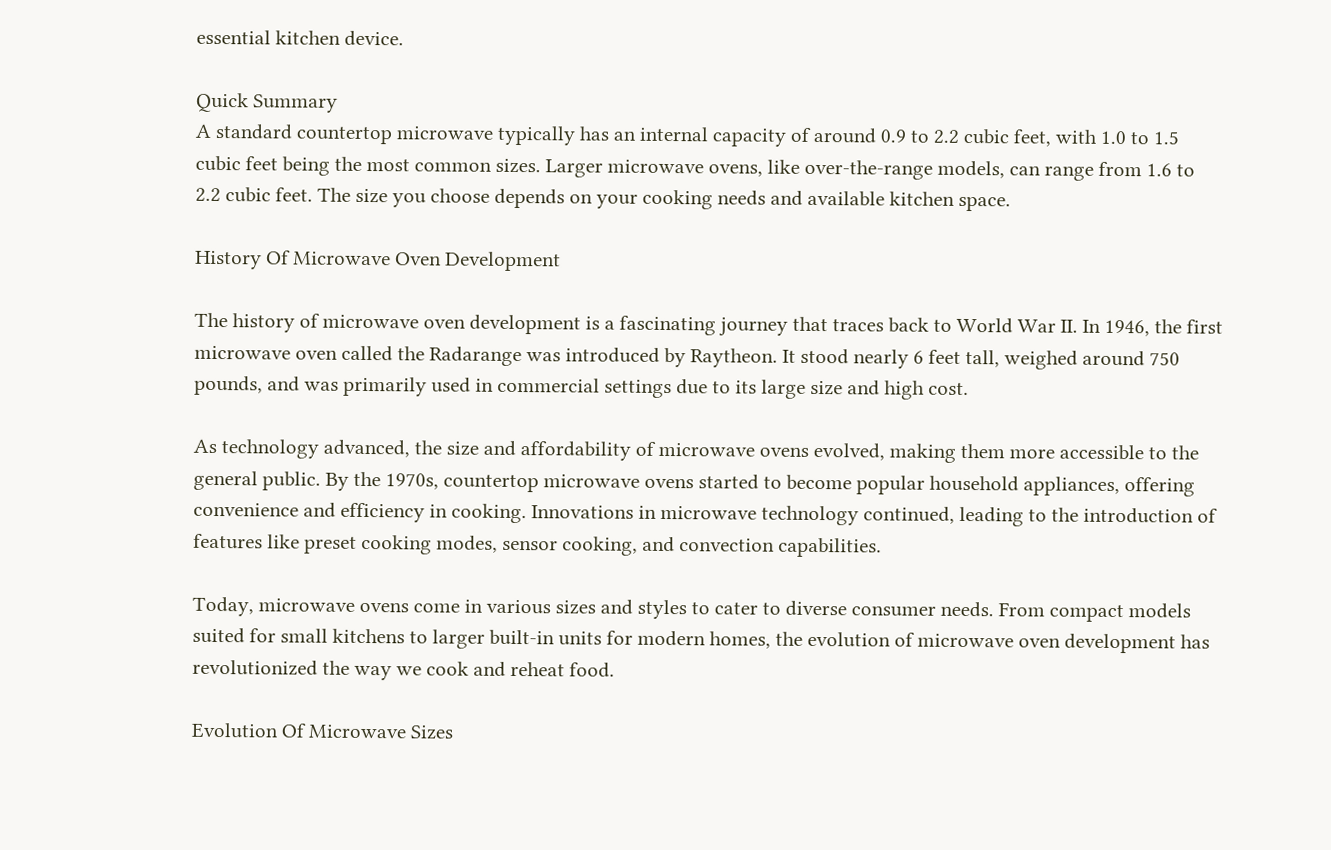essential kitchen device.

Quick Summary
A standard countertop microwave typically has an internal capacity of around 0.9 to 2.2 cubic feet, with 1.0 to 1.5 cubic feet being the most common sizes. Larger microwave ovens, like over-the-range models, can range from 1.6 to 2.2 cubic feet. The size you choose depends on your cooking needs and available kitchen space.

History Of Microwave Oven Development

The history of microwave oven development is a fascinating journey that traces back to World War II. In 1946, the first microwave oven called the Radarange was introduced by Raytheon. It stood nearly 6 feet tall, weighed around 750 pounds, and was primarily used in commercial settings due to its large size and high cost.

As technology advanced, the size and affordability of microwave ovens evolved, making them more accessible to the general public. By the 1970s, countertop microwave ovens started to become popular household appliances, offering convenience and efficiency in cooking. Innovations in microwave technology continued, leading to the introduction of features like preset cooking modes, sensor cooking, and convection capabilities.

Today, microwave ovens come in various sizes and styles to cater to diverse consumer needs. From compact models suited for small kitchens to larger built-in units for modern homes, the evolution of microwave oven development has revolutionized the way we cook and reheat food.

Evolution Of Microwave Sizes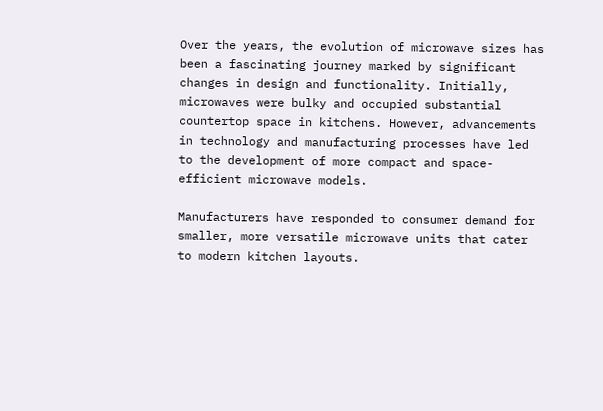Over the years, the evolution of microwave sizes has been a fascinating journey marked by significant changes in design and functionality. Initially, microwaves were bulky and occupied substantial countertop space in kitchens. However, advancements in technology and manufacturing processes have led to the development of more compact and space-efficient microwave models.

Manufacturers have responded to consumer demand for smaller, more versatile microwave units that cater to modern kitchen layouts.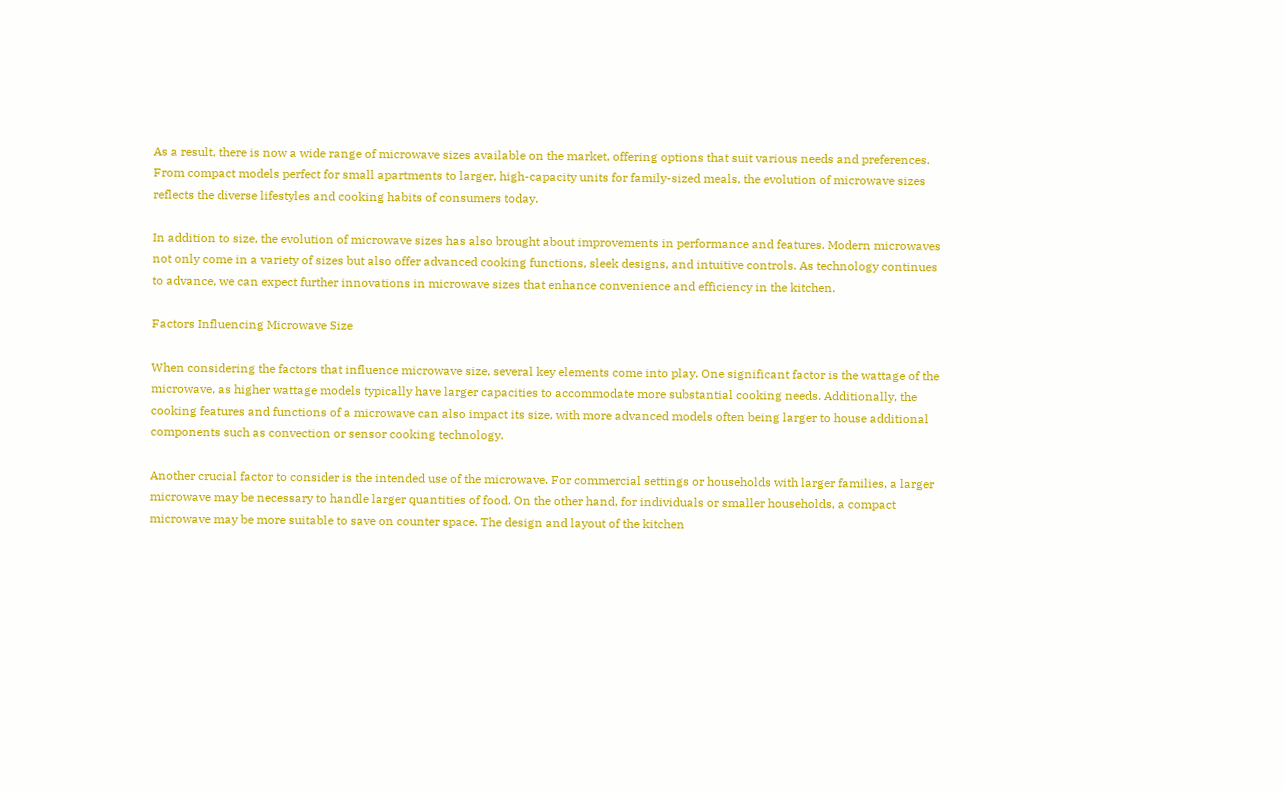As a result, there is now a wide range of microwave sizes available on the market, offering options that suit various needs and preferences. From compact models perfect for small apartments to larger, high-capacity units for family-sized meals, the evolution of microwave sizes reflects the diverse lifestyles and cooking habits of consumers today.

In addition to size, the evolution of microwave sizes has also brought about improvements in performance and features. Modern microwaves not only come in a variety of sizes but also offer advanced cooking functions, sleek designs, and intuitive controls. As technology continues to advance, we can expect further innovations in microwave sizes that enhance convenience and efficiency in the kitchen.

Factors Influencing Microwave Size

When considering the factors that influence microwave size, several key elements come into play. One significant factor is the wattage of the microwave, as higher wattage models typically have larger capacities to accommodate more substantial cooking needs. Additionally, the cooking features and functions of a microwave can also impact its size, with more advanced models often being larger to house additional components such as convection or sensor cooking technology.

Another crucial factor to consider is the intended use of the microwave. For commercial settings or households with larger families, a larger microwave may be necessary to handle larger quantities of food. On the other hand, for individuals or smaller households, a compact microwave may be more suitable to save on counter space. The design and layout of the kitchen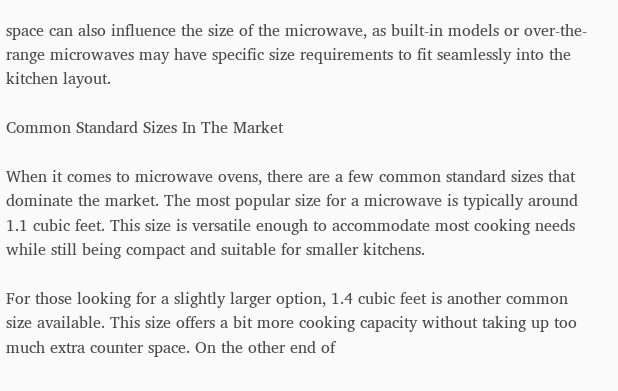space can also influence the size of the microwave, as built-in models or over-the-range microwaves may have specific size requirements to fit seamlessly into the kitchen layout.

Common Standard Sizes In The Market

When it comes to microwave ovens, there are a few common standard sizes that dominate the market. The most popular size for a microwave is typically around 1.1 cubic feet. This size is versatile enough to accommodate most cooking needs while still being compact and suitable for smaller kitchens.

For those looking for a slightly larger option, 1.4 cubic feet is another common size available. This size offers a bit more cooking capacity without taking up too much extra counter space. On the other end of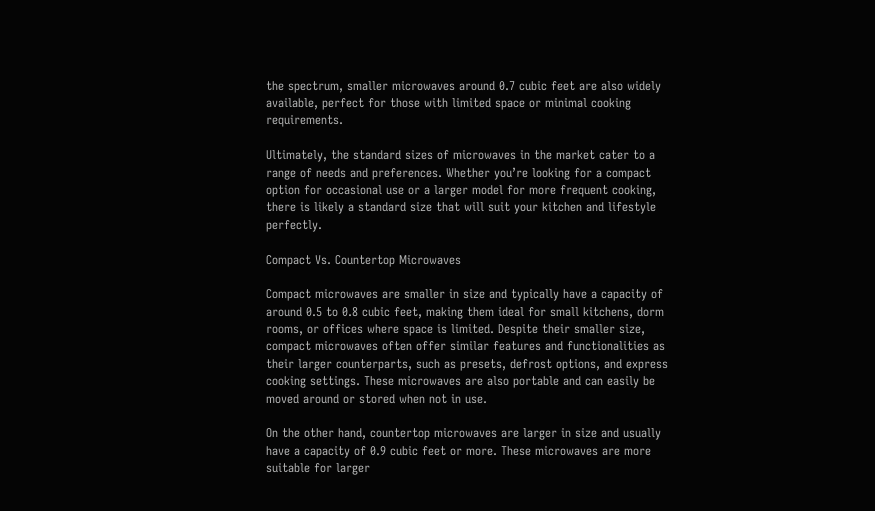the spectrum, smaller microwaves around 0.7 cubic feet are also widely available, perfect for those with limited space or minimal cooking requirements.

Ultimately, the standard sizes of microwaves in the market cater to a range of needs and preferences. Whether you’re looking for a compact option for occasional use or a larger model for more frequent cooking, there is likely a standard size that will suit your kitchen and lifestyle perfectly.

Compact Vs. Countertop Microwaves

Compact microwaves are smaller in size and typically have a capacity of around 0.5 to 0.8 cubic feet, making them ideal for small kitchens, dorm rooms, or offices where space is limited. Despite their smaller size, compact microwaves often offer similar features and functionalities as their larger counterparts, such as presets, defrost options, and express cooking settings. These microwaves are also portable and can easily be moved around or stored when not in use.

On the other hand, countertop microwaves are larger in size and usually have a capacity of 0.9 cubic feet or more. These microwaves are more suitable for larger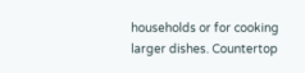households or for cooking larger dishes. Countertop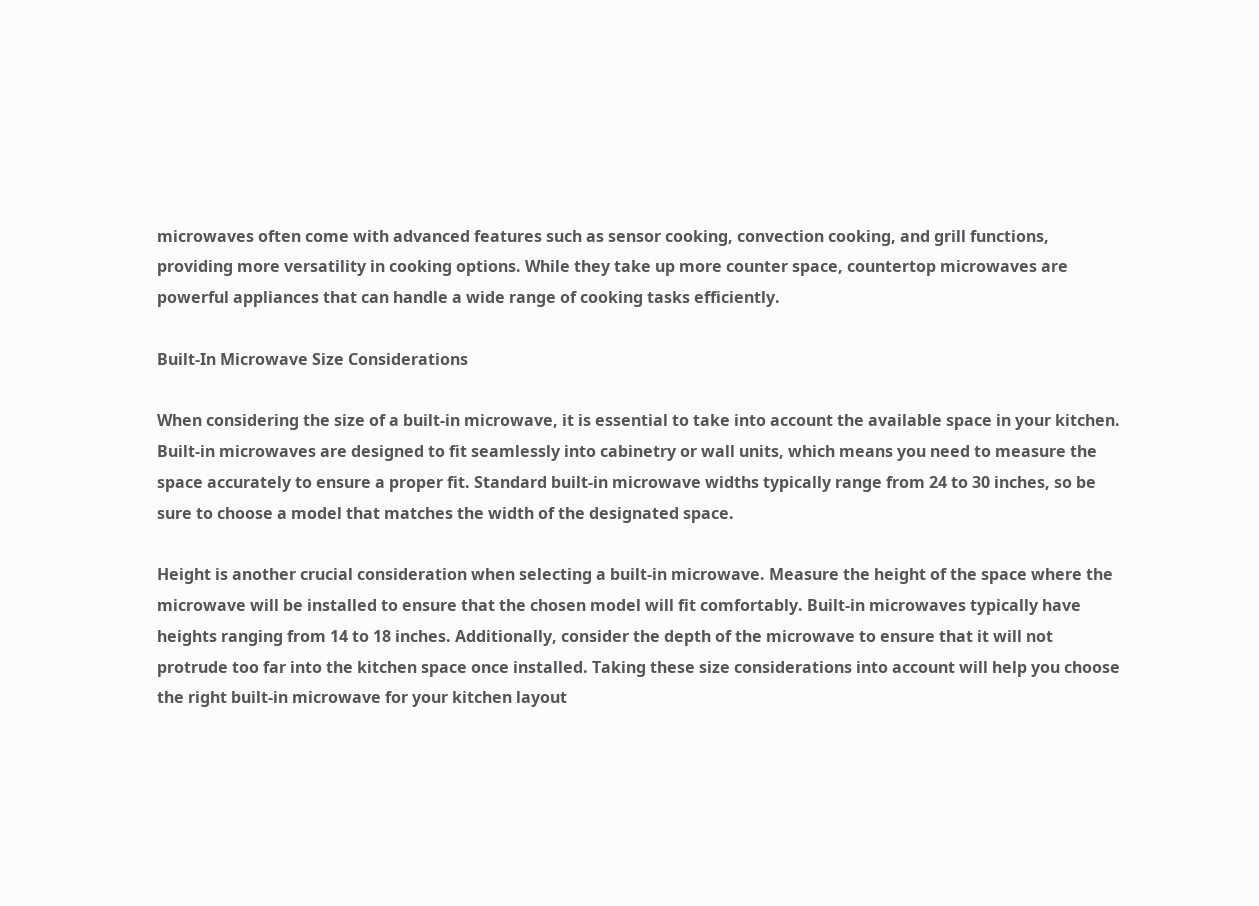microwaves often come with advanced features such as sensor cooking, convection cooking, and grill functions, providing more versatility in cooking options. While they take up more counter space, countertop microwaves are powerful appliances that can handle a wide range of cooking tasks efficiently.

Built-In Microwave Size Considerations

When considering the size of a built-in microwave, it is essential to take into account the available space in your kitchen. Built-in microwaves are designed to fit seamlessly into cabinetry or wall units, which means you need to measure the space accurately to ensure a proper fit. Standard built-in microwave widths typically range from 24 to 30 inches, so be sure to choose a model that matches the width of the designated space.

Height is another crucial consideration when selecting a built-in microwave. Measure the height of the space where the microwave will be installed to ensure that the chosen model will fit comfortably. Built-in microwaves typically have heights ranging from 14 to 18 inches. Additionally, consider the depth of the microwave to ensure that it will not protrude too far into the kitchen space once installed. Taking these size considerations into account will help you choose the right built-in microwave for your kitchen layout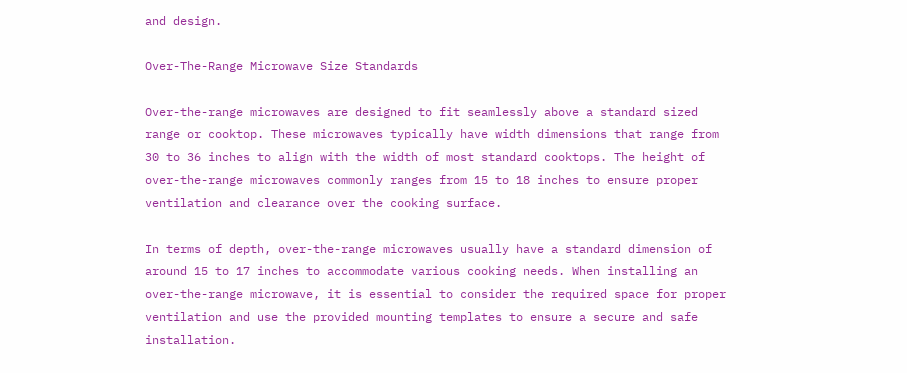and design.

Over-The-Range Microwave Size Standards

Over-the-range microwaves are designed to fit seamlessly above a standard sized range or cooktop. These microwaves typically have width dimensions that range from 30 to 36 inches to align with the width of most standard cooktops. The height of over-the-range microwaves commonly ranges from 15 to 18 inches to ensure proper ventilation and clearance over the cooking surface.

In terms of depth, over-the-range microwaves usually have a standard dimension of around 15 to 17 inches to accommodate various cooking needs. When installing an over-the-range microwave, it is essential to consider the required space for proper ventilation and use the provided mounting templates to ensure a secure and safe installation.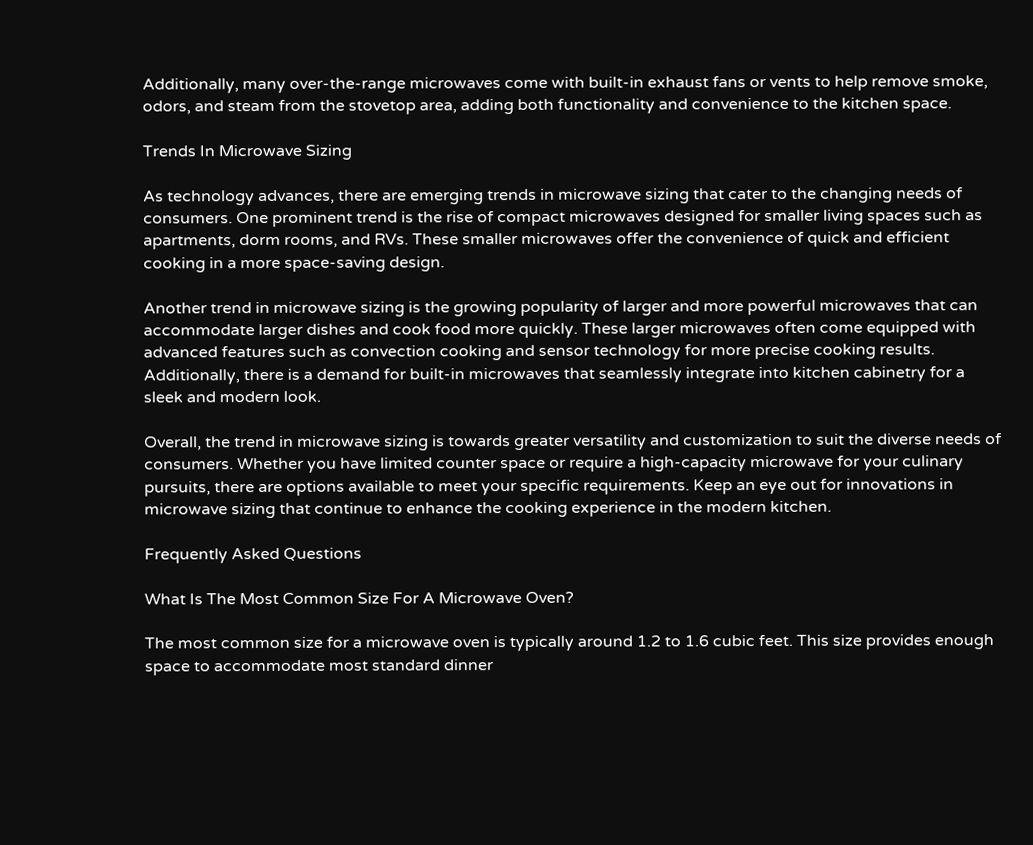Additionally, many over-the-range microwaves come with built-in exhaust fans or vents to help remove smoke, odors, and steam from the stovetop area, adding both functionality and convenience to the kitchen space.

Trends In Microwave Sizing

As technology advances, there are emerging trends in microwave sizing that cater to the changing needs of consumers. One prominent trend is the rise of compact microwaves designed for smaller living spaces such as apartments, dorm rooms, and RVs. These smaller microwaves offer the convenience of quick and efficient cooking in a more space-saving design.

Another trend in microwave sizing is the growing popularity of larger and more powerful microwaves that can accommodate larger dishes and cook food more quickly. These larger microwaves often come equipped with advanced features such as convection cooking and sensor technology for more precise cooking results. Additionally, there is a demand for built-in microwaves that seamlessly integrate into kitchen cabinetry for a sleek and modern look.

Overall, the trend in microwave sizing is towards greater versatility and customization to suit the diverse needs of consumers. Whether you have limited counter space or require a high-capacity microwave for your culinary pursuits, there are options available to meet your specific requirements. Keep an eye out for innovations in microwave sizing that continue to enhance the cooking experience in the modern kitchen.

Frequently Asked Questions

What Is The Most Common Size For A Microwave Oven?

The most common size for a microwave oven is typically around 1.2 to 1.6 cubic feet. This size provides enough space to accommodate most standard dinner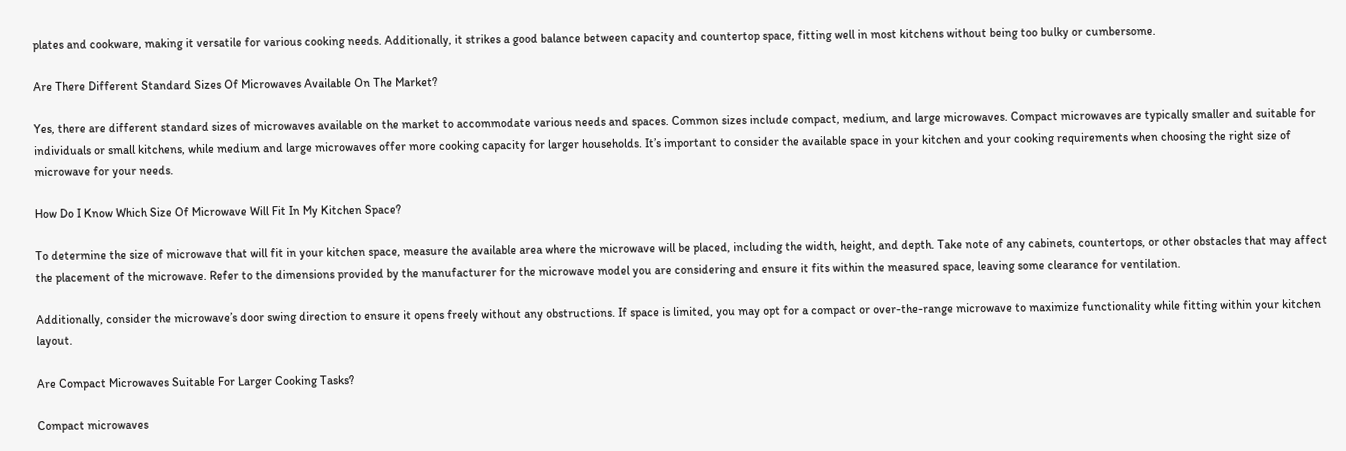plates and cookware, making it versatile for various cooking needs. Additionally, it strikes a good balance between capacity and countertop space, fitting well in most kitchens without being too bulky or cumbersome.

Are There Different Standard Sizes Of Microwaves Available On The Market?

Yes, there are different standard sizes of microwaves available on the market to accommodate various needs and spaces. Common sizes include compact, medium, and large microwaves. Compact microwaves are typically smaller and suitable for individuals or small kitchens, while medium and large microwaves offer more cooking capacity for larger households. It’s important to consider the available space in your kitchen and your cooking requirements when choosing the right size of microwave for your needs.

How Do I Know Which Size Of Microwave Will Fit In My Kitchen Space?

To determine the size of microwave that will fit in your kitchen space, measure the available area where the microwave will be placed, including the width, height, and depth. Take note of any cabinets, countertops, or other obstacles that may affect the placement of the microwave. Refer to the dimensions provided by the manufacturer for the microwave model you are considering and ensure it fits within the measured space, leaving some clearance for ventilation.

Additionally, consider the microwave’s door swing direction to ensure it opens freely without any obstructions. If space is limited, you may opt for a compact or over-the-range microwave to maximize functionality while fitting within your kitchen layout.

Are Compact Microwaves Suitable For Larger Cooking Tasks?

Compact microwaves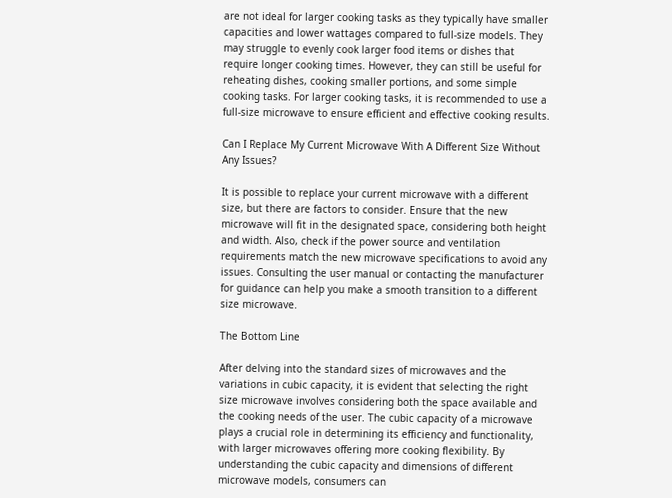are not ideal for larger cooking tasks as they typically have smaller capacities and lower wattages compared to full-size models. They may struggle to evenly cook larger food items or dishes that require longer cooking times. However, they can still be useful for reheating dishes, cooking smaller portions, and some simple cooking tasks. For larger cooking tasks, it is recommended to use a full-size microwave to ensure efficient and effective cooking results.

Can I Replace My Current Microwave With A Different Size Without Any Issues?

It is possible to replace your current microwave with a different size, but there are factors to consider. Ensure that the new microwave will fit in the designated space, considering both height and width. Also, check if the power source and ventilation requirements match the new microwave specifications to avoid any issues. Consulting the user manual or contacting the manufacturer for guidance can help you make a smooth transition to a different size microwave.

The Bottom Line

After delving into the standard sizes of microwaves and the variations in cubic capacity, it is evident that selecting the right size microwave involves considering both the space available and the cooking needs of the user. The cubic capacity of a microwave plays a crucial role in determining its efficiency and functionality, with larger microwaves offering more cooking flexibility. By understanding the cubic capacity and dimensions of different microwave models, consumers can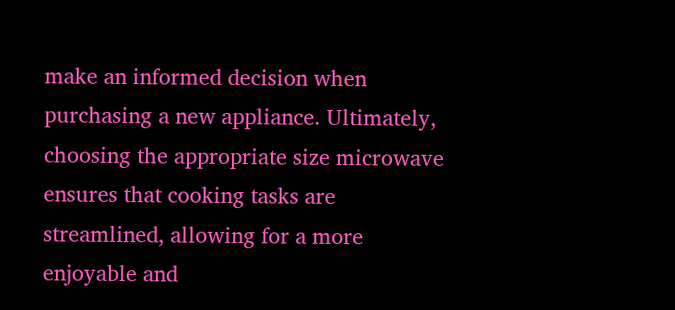make an informed decision when purchasing a new appliance. Ultimately, choosing the appropriate size microwave ensures that cooking tasks are streamlined, allowing for a more enjoyable and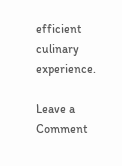efficient culinary experience.

Leave a Comment